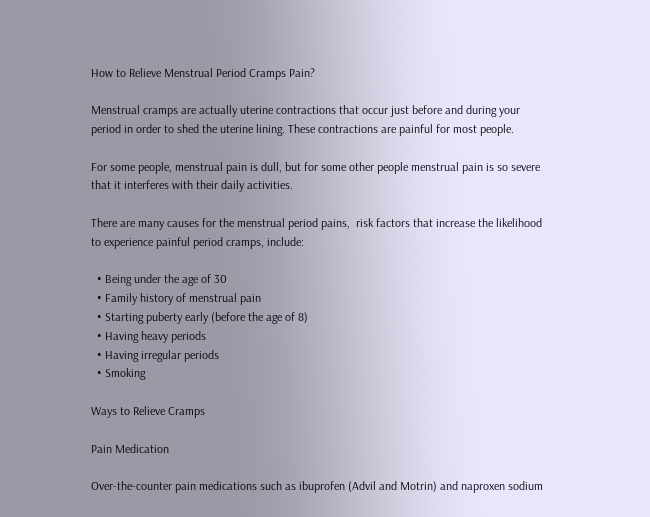How to Relieve Menstrual Period Cramps Pain?

Menstrual cramps are actually uterine contractions that occur just before and during your period in order to shed the uterine lining. These contractions are painful for most people.

For some people, menstrual pain is dull, but for some other people menstrual pain is so severe that it interferes with their daily activities.

There are many causes for the menstrual period pains,  risk factors that increase the likelihood to experience painful period cramps, include:

  • Being under the age of 30
  • Family history of menstrual pain
  • Starting puberty early (before the age of 8)
  • Having heavy periods
  • Having irregular periods
  • Smoking

Ways to Relieve Cramps

Pain Medication

Over-the-counter pain medications such as ibuprofen (Advil and Motrin) and naproxen sodium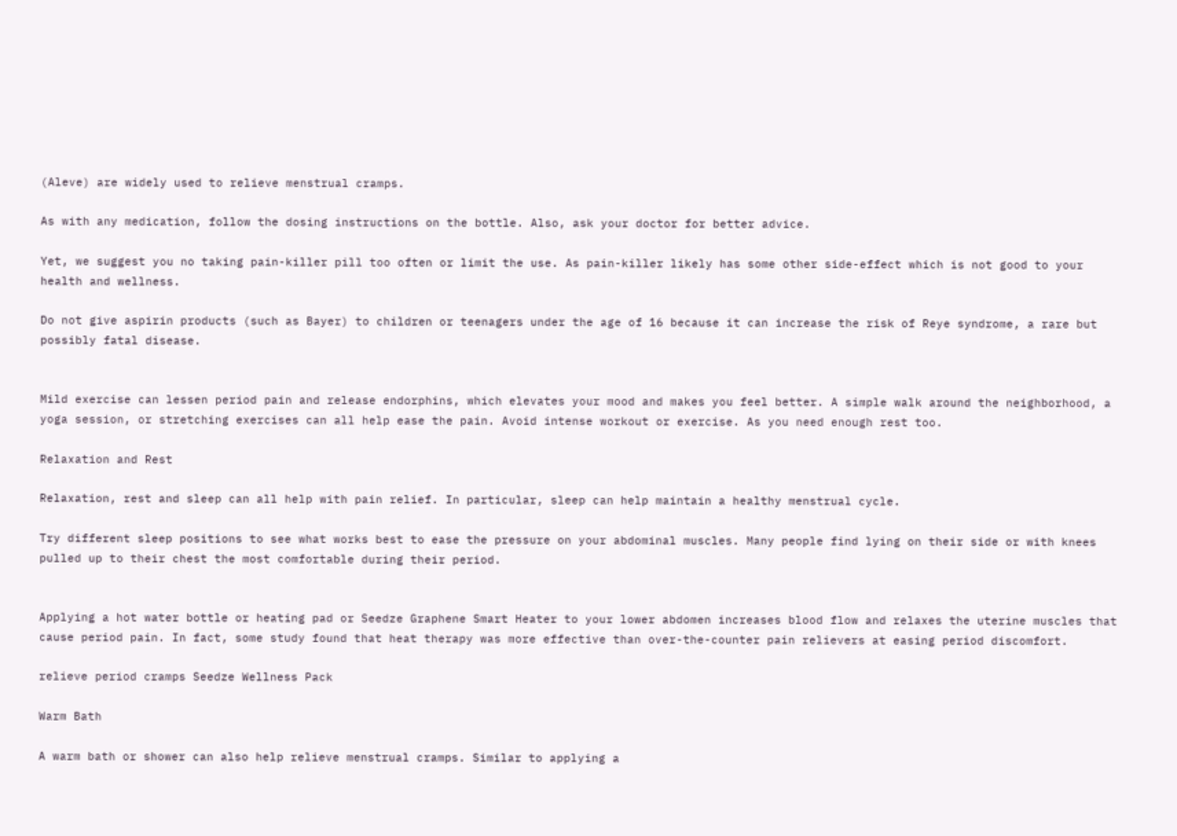(Aleve) are widely used to relieve menstrual cramps.

As with any medication, follow the dosing instructions on the bottle. Also, ask your doctor for better advice.

Yet, we suggest you no taking pain-killer pill too often or limit the use. As pain-killer likely has some other side-effect which is not good to your health and wellness.

Do not give aspirin products (such as Bayer) to children or teenagers under the age of 16 because it can increase the risk of Reye syndrome, a rare but possibly fatal disease.


Mild exercise can lessen period pain and release endorphins, which elevates your mood and makes you feel better. A simple walk around the neighborhood, a yoga session, or stretching exercises can all help ease the pain. Avoid intense workout or exercise. As you need enough rest too.

Relaxation and Rest

Relaxation, rest and sleep can all help with pain relief. In particular, sleep can help maintain a healthy menstrual cycle.

Try different sleep positions to see what works best to ease the pressure on your abdominal muscles. Many people find lying on their side or with knees pulled up to their chest the most comfortable during their period.


Applying a hot water bottle or heating pad or Seedze Graphene Smart Heater to your lower abdomen increases blood flow and relaxes the uterine muscles that cause period pain. In fact, some study found that heat therapy was more effective than over-the-counter pain relievers at easing period discomfort.

relieve period cramps Seedze Wellness Pack

Warm Bath

A warm bath or shower can also help relieve menstrual cramps. Similar to applying a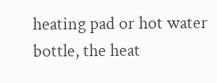heating pad or hot water bottle, the heat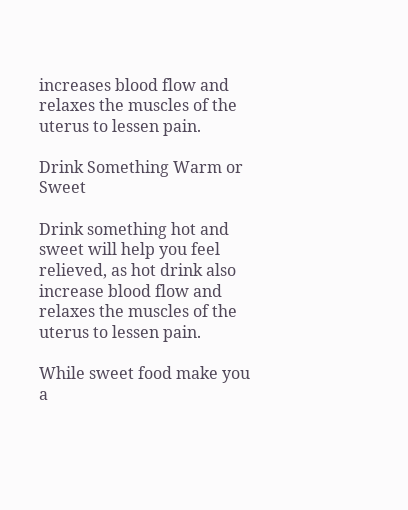increases blood flow and relaxes the muscles of the uterus to lessen pain.

Drink Something Warm or Sweet

Drink something hot and sweet will help you feel relieved, as hot drink also increase blood flow and relaxes the muscles of the uterus to lessen pain.

While sweet food make you a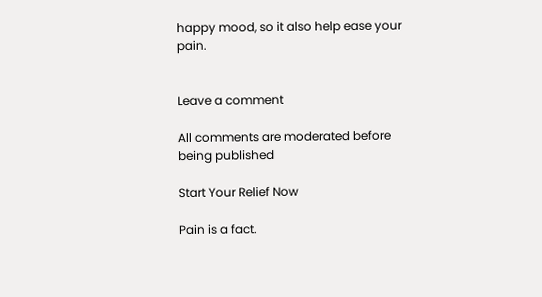happy mood, so it also help ease your pain.


Leave a comment

All comments are moderated before being published

Start Your Relief Now

Pain is a fact.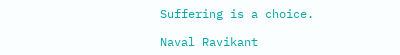Suffering is a choice.

Naval Ravikant